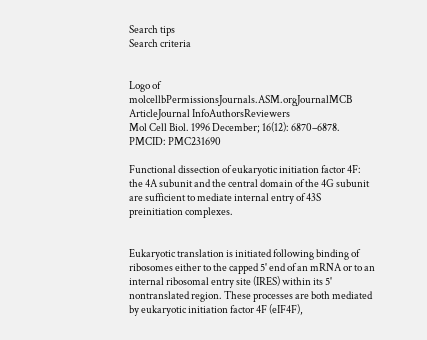Search tips
Search criteria


Logo of molcellbPermissionsJournals.ASM.orgJournalMCB ArticleJournal InfoAuthorsReviewers
Mol Cell Biol. 1996 December; 16(12): 6870–6878.
PMCID: PMC231690

Functional dissection of eukaryotic initiation factor 4F: the 4A subunit and the central domain of the 4G subunit are sufficient to mediate internal entry of 43S preinitiation complexes.


Eukaryotic translation is initiated following binding of ribosomes either to the capped 5' end of an mRNA or to an internal ribosomal entry site (IRES) within its 5' nontranslated region. These processes are both mediated by eukaryotic initiation factor 4F (eIF4F),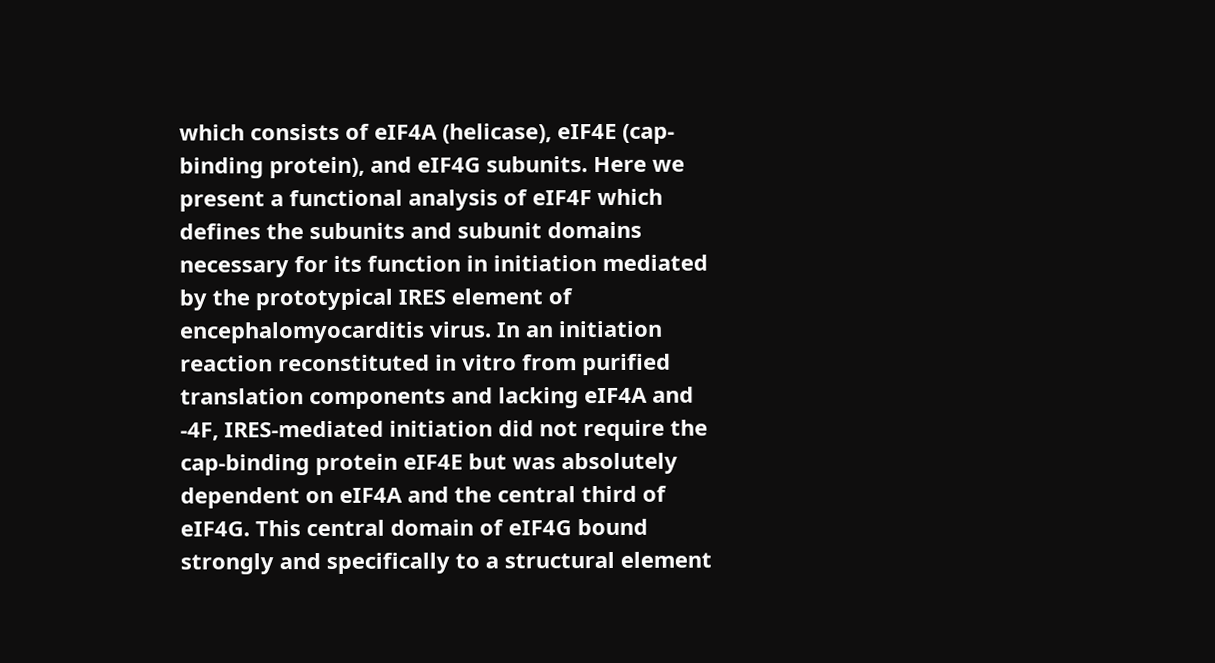which consists of eIF4A (helicase), eIF4E (cap-binding protein), and eIF4G subunits. Here we present a functional analysis of eIF4F which defines the subunits and subunit domains necessary for its function in initiation mediated by the prototypical IRES element of encephalomyocarditis virus. In an initiation reaction reconstituted in vitro from purified translation components and lacking eIF4A and -4F, IRES-mediated initiation did not require the cap-binding protein eIF4E but was absolutely dependent on eIF4A and the central third of eIF4G. This central domain of eIF4G bound strongly and specifically to a structural element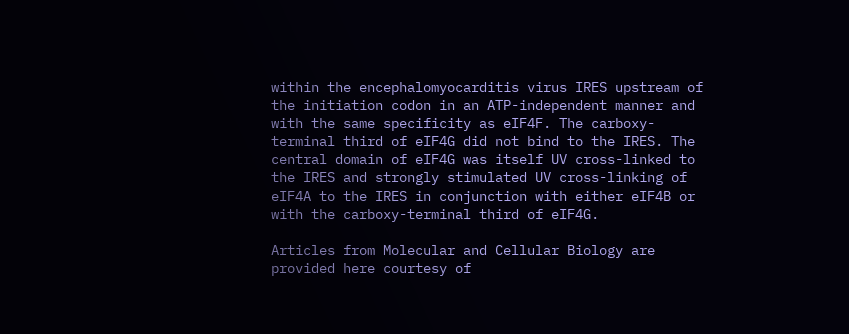within the encephalomyocarditis virus IRES upstream of the initiation codon in an ATP-independent manner and with the same specificity as eIF4F. The carboxy-terminal third of eIF4G did not bind to the IRES. The central domain of eIF4G was itself UV cross-linked to the IRES and strongly stimulated UV cross-linking of eIF4A to the IRES in conjunction with either eIF4B or with the carboxy-terminal third of eIF4G.

Articles from Molecular and Cellular Biology are provided here courtesy of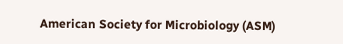American Society for Microbiology (ASM)